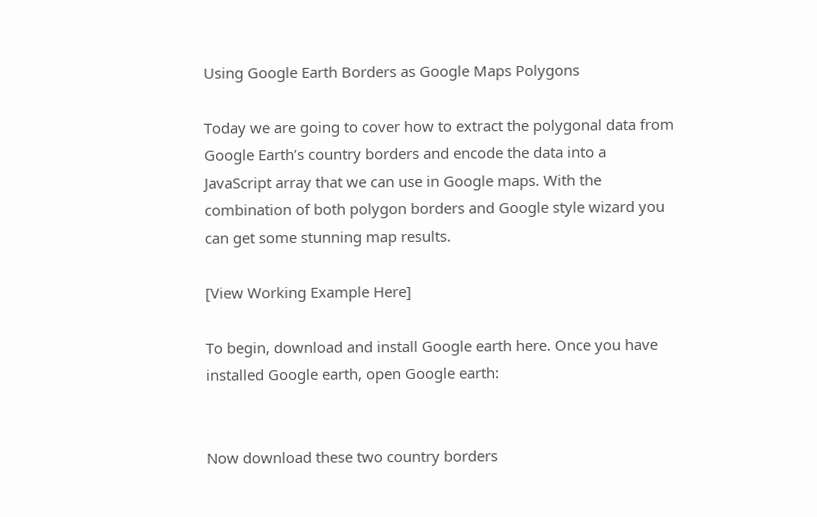Using Google Earth Borders as Google Maps Polygons

Today we are going to cover how to extract the polygonal data from Google Earth’s country borders and encode the data into a JavaScript array that we can use in Google maps. With the combination of both polygon borders and Google style wizard you can get some stunning map results.

[View Working Example Here]

To begin, download and install Google earth here. Once you have installed Google earth, open Google earth:


Now download these two country borders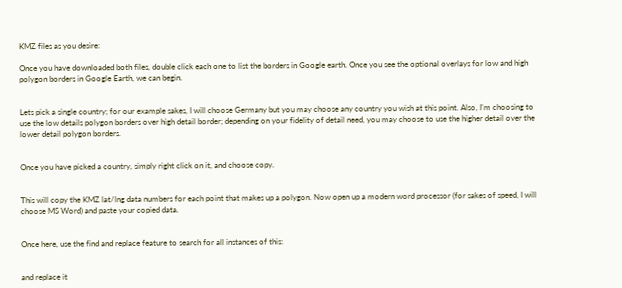KMZ files as you desire:

Once you have downloaded both files, double click each one to list the borders in Google earth. Once you see the optional overlays for low and high polygon borders in Google Earth, we can begin.


Lets pick a single country; for our example sakes, I will choose Germany but you may choose any country you wish at this point. Also, I’m choosing to use the low details polygon borders over high detail border; depending on your fidelity of detail need, you may choose to use the higher detail over the lower detail polygon borders.


Once you have picked a country, simply right click on it, and choose copy.


This will copy the KMZ lat/lng data numbers for each point that makes up a polygon. Now open up a modern word processor (for sakes of speed, I will choose MS Word) and paste your copied data.


Once here, use the find and replace feature to search for all instances of this:


and replace it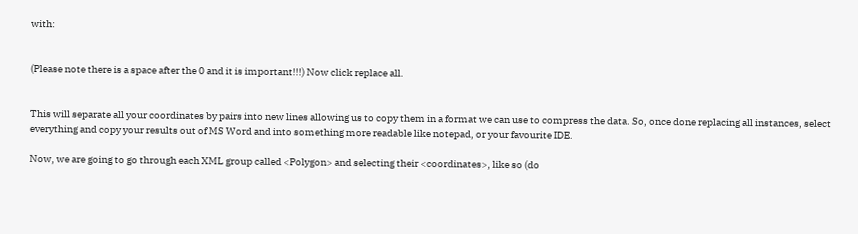with:


(Please note there is a space after the 0 and it is important!!!) Now click replace all.


This will separate all your coordinates by pairs into new lines allowing us to copy them in a format we can use to compress the data. So, once done replacing all instances, select everything and copy your results out of MS Word and into something more readable like notepad, or your favourite IDE.

Now, we are going to go through each XML group called <Polygon> and selecting their <coordinates>, like so (do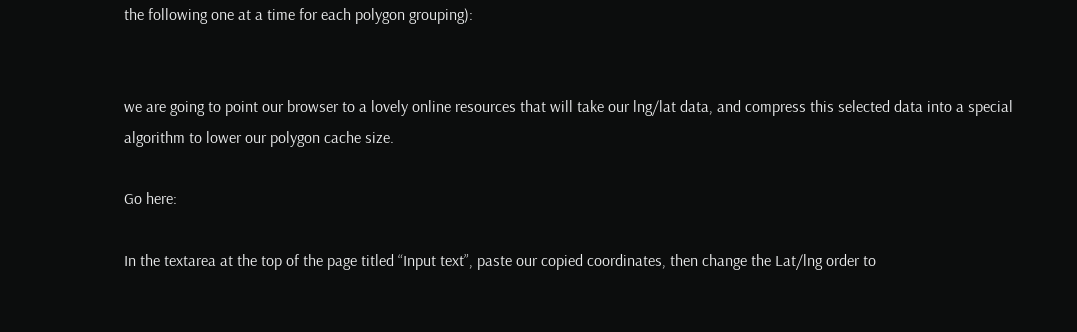the following one at a time for each polygon grouping):


we are going to point our browser to a lovely online resources that will take our lng/lat data, and compress this selected data into a special algorithm to lower our polygon cache size.

Go here:

In the textarea at the top of the page titled “Input text”, paste our copied coordinates, then change the Lat/lng order to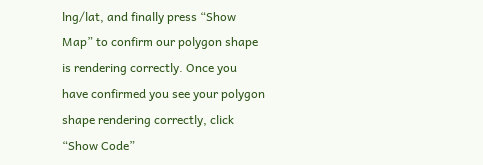lng/lat, and finally press “Show Map” to confirm our polygon shape is rendering correctly. Once you have confirmed you see your polygon shape rendering correctly, click “Show Code”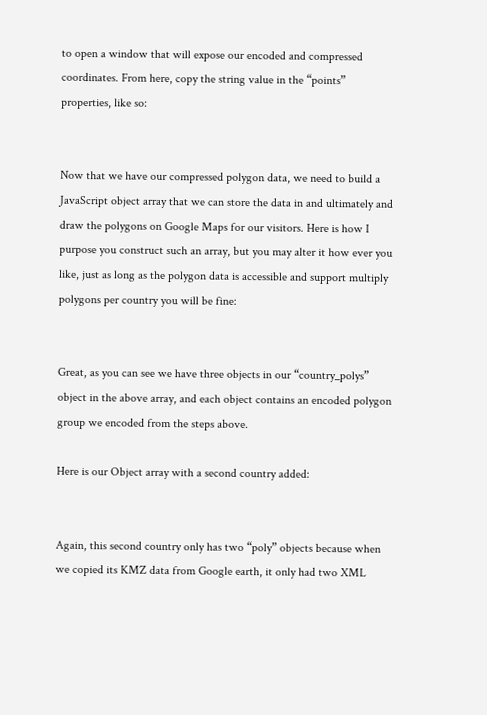to open a window that will expose our encoded and compressed coordinates. From here, copy the string value in the “points” properties, like so:


Now that we have our compressed polygon data, we need to build a JavaScript object array that we can store the data in and ultimately and draw the polygons on Google Maps for our visitors. Here is how I purpose you construct such an array, but you may alter it how ever you like, just as long as the polygon data is accessible and support multiply polygons per country you will be fine:


Great, as you can see we have three objects in our “country_polys” object in the above array, and each object contains an encoded polygon group we encoded from the steps above.

Here is our Object array with a second country added:


Again, this second country only has two “poly” objects because when we copied its KMZ data from Google earth, it only had two XML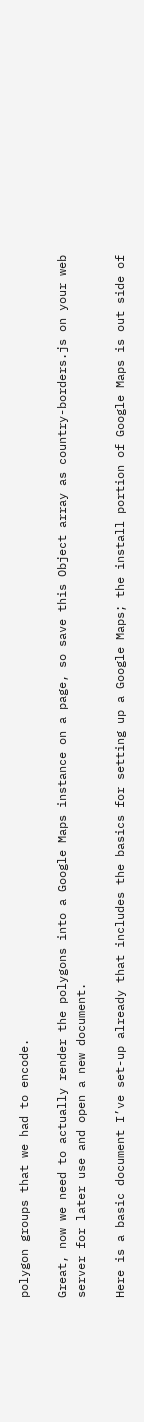polygon groups that we had to encode.

Great, now we need to actually render the polygons into a Google Maps instance on a page, so save this Object array as country-borders.js on your web server for later use and open a new document.

Here is a basic document I’ve set-up already that includes the basics for setting up a Google Maps; the install portion of Google Maps is out side of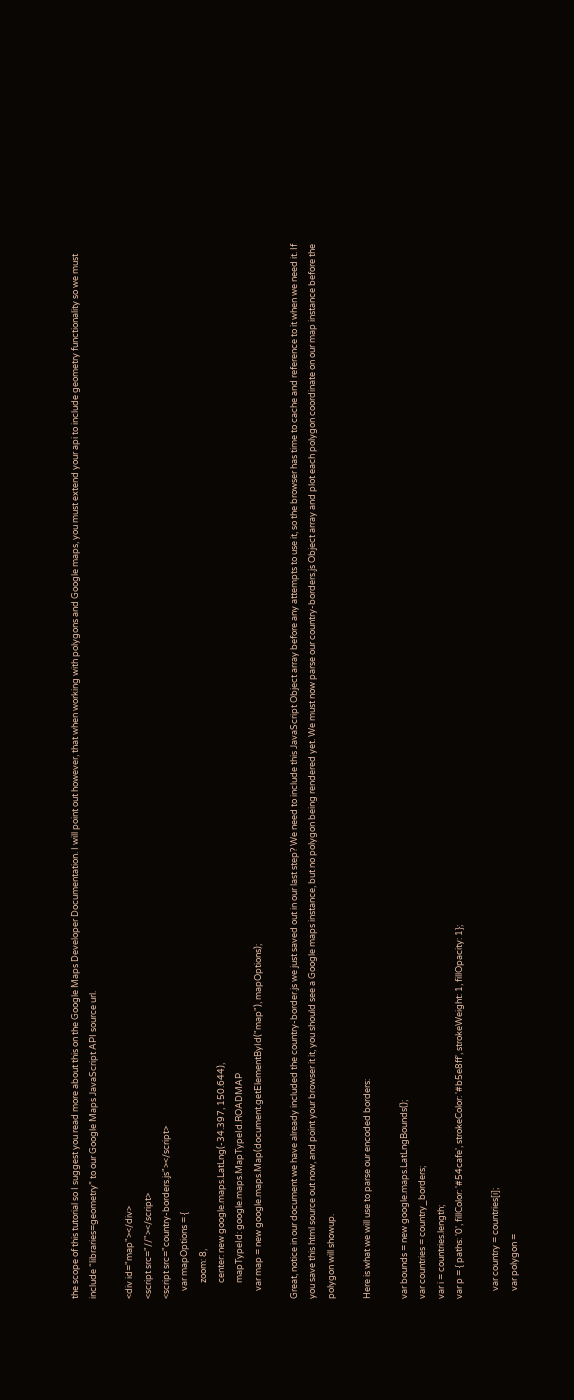the scope of this tutorial so I suggest you read more about this on the Google Maps Developer Documentation. I will point out however, that when working with polygons and Google maps, you must extend your api to include geometry functionality so we must include “libraries=geometry” to our Google Maps JavaScript API source url.

<div id="map"></div>
<script src="//"></script>
<script src="country-borders.js"></script>
    var mapOptions = {
        zoom: 8,
        center: new google.maps.LatLng(-34.397, 150.644),
        mapTypeId: google.maps.MapTypeId.ROADMAP
    var map = new google.maps.Map(document.getElementById("map"), mapOptions);

Great, notice in our document we have already included the country-border.js we just saved out in our last step? We need to include this JavaScript Object array before any attempts to use it, so the browser has time to cache and reference to it when we need it. If you save this html source out now, and point your browser it it, you should see a Google maps instance, but no polygon being rendered yet. We must now parse our country-borders.js Object array and plot each polygon coordinate on our map instance before the polygon will showup.

Here is what we will use to parse our encoded borders:

var bounds = new google.maps.LatLngBounds();
var countries = country_borders;
var i = countries.length;
var p = { paths: '0', fillColor: '#54cafe', strokeColor: '#b5e8ff', strokeWeight: 1, fillOpacity: 1};

    var country = countries[i];
    var polygon =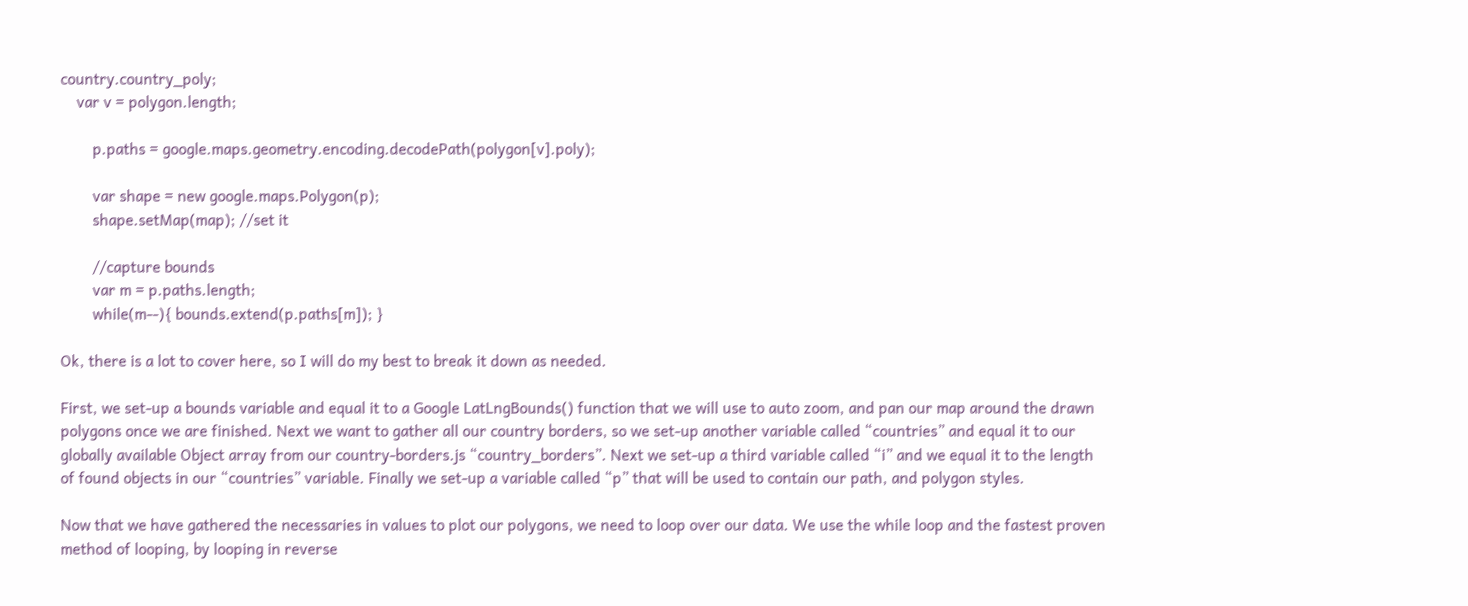country.country_poly;
    var v = polygon.length;

        p.paths = google.maps.geometry.encoding.decodePath(polygon[v].poly);

        var shape = new google.maps.Polygon(p);
        shape.setMap(map); //set it

        //capture bounds
        var m = p.paths.length;
        while(m--){ bounds.extend(p.paths[m]); }

Ok, there is a lot to cover here, so I will do my best to break it down as needed.

First, we set-up a bounds variable and equal it to a Google LatLngBounds() function that we will use to auto zoom, and pan our map around the drawn polygons once we are finished. Next we want to gather all our country borders, so we set-up another variable called “countries” and equal it to our globally available Object array from our country-borders.js “country_borders”. Next we set-up a third variable called “i” and we equal it to the length of found objects in our “countries” variable. Finally we set-up a variable called “p” that will be used to contain our path, and polygon styles.

Now that we have gathered the necessaries in values to plot our polygons, we need to loop over our data. We use the while loop and the fastest proven method of looping, by looping in reverse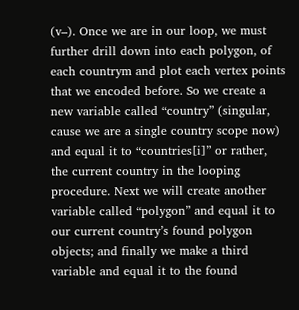(v–). Once we are in our loop, we must further drill down into each polygon, of each countrym and plot each vertex points that we encoded before. So we create a new variable called “country” (singular, cause we are a single country scope now) and equal it to “countries[i]” or rather, the current country in the looping procedure. Next we will create another variable called “polygon” and equal it to our current country’s found polygon objects; and finally we make a third variable and equal it to the found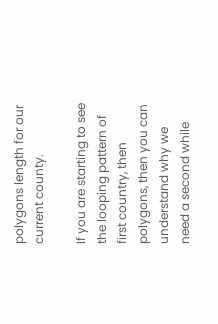polygons length for our current county.

If you are starting to see the looping pattern of first country, then polygons, then you can understand why we need a second while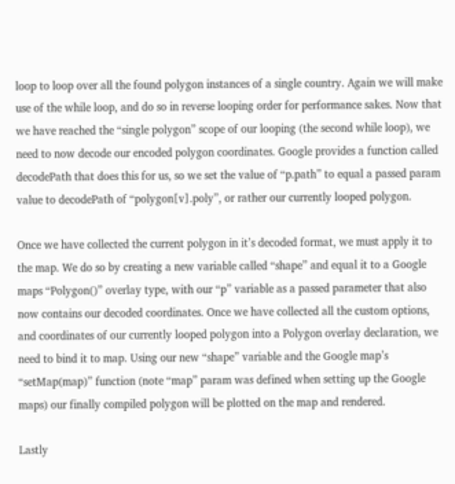loop to loop over all the found polygon instances of a single country. Again we will make use of the while loop, and do so in reverse looping order for performance sakes. Now that we have reached the “single polygon” scope of our looping (the second while loop), we need to now decode our encoded polygon coordinates. Google provides a function called decodePath that does this for us, so we set the value of “p.path” to equal a passed param value to decodePath of “polygon[v].poly”, or rather our currently looped polygon.

Once we have collected the current polygon in it’s decoded format, we must apply it to the map. We do so by creating a new variable called “shape” and equal it to a Google maps “Polygon()” overlay type, with our “p” variable as a passed parameter that also now contains our decoded coordinates. Once we have collected all the custom options, and coordinates of our currently looped polygon into a Polygon overlay declaration, we need to bind it to map. Using our new “shape” variable and the Google map’s “setMap(map)” function (note “map” param was defined when setting up the Google maps) our finally compiled polygon will be plotted on the map and rendered.

Lastly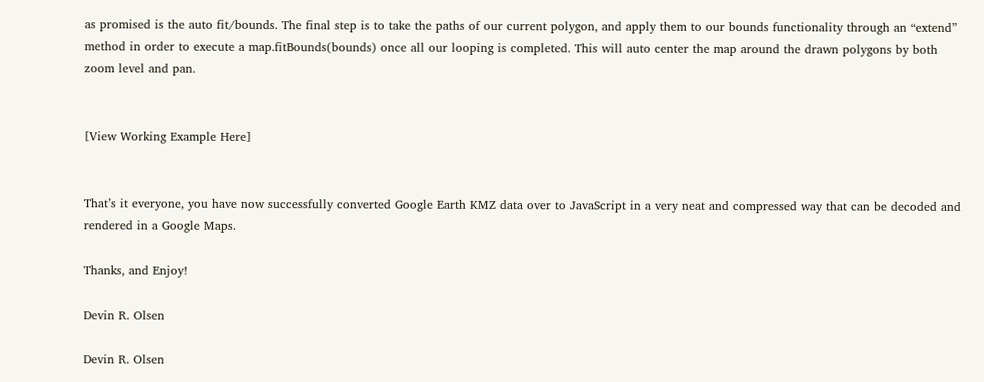as promised is the auto fit/bounds. The final step is to take the paths of our current polygon, and apply them to our bounds functionality through an “extend” method in order to execute a map.fitBounds(bounds) once all our looping is completed. This will auto center the map around the drawn polygons by both zoom level and pan.


[View Working Example Here]


That’s it everyone, you have now successfully converted Google Earth KMZ data over to JavaScript in a very neat and compressed way that can be decoded and rendered in a Google Maps.

Thanks, and Enjoy!

Devin R. Olsen

Devin R. Olsen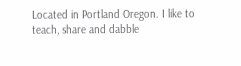Located in Portland Oregon. I like to teach, share and dabble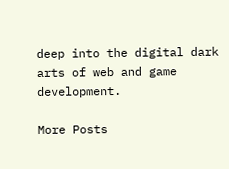deep into the digital dark arts of web and game development.

More Posts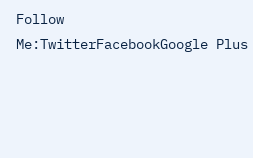Follow Me:TwitterFacebookGoogle Plus